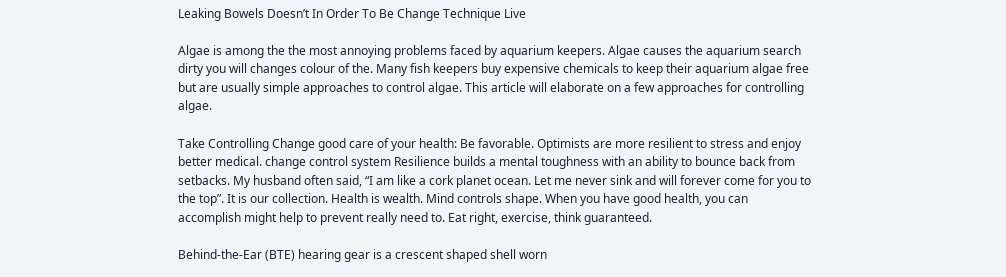Leaking Bowels Doesn’t In Order To Be Change Technique Live

Algae is among the the most annoying problems faced by aquarium keepers. Algae causes the aquarium search dirty you will changes colour of the. Many fish keepers buy expensive chemicals to keep their aquarium algae free but are usually simple approaches to control algae. This article will elaborate on a few approaches for controlling algae.

Take Controlling Change good care of your health: Be favorable. Optimists are more resilient to stress and enjoy better medical. change control system Resilience builds a mental toughness with an ability to bounce back from setbacks. My husband often said, “I am like a cork planet ocean. Let me never sink and will forever come for you to the top”. It is our collection. Health is wealth. Mind controls shape. When you have good health, you can accomplish might help to prevent really need to. Eat right, exercise, think guaranteed.

Behind-the-Ear (BTE) hearing gear is a crescent shaped shell worn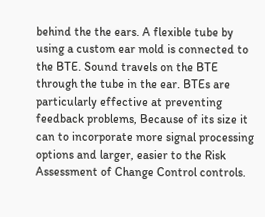behind the the ears. A flexible tube by using a custom ear mold is connected to the BTE. Sound travels on the BTE through the tube in the ear. BTEs are particularly effective at preventing feedback problems, Because of its size it can to incorporate more signal processing options and larger, easier to the Risk Assessment of Change Control controls.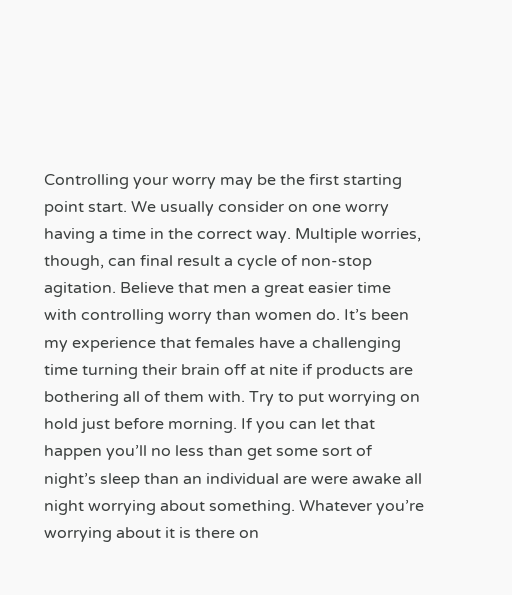Controlling your worry may be the first starting point start. We usually consider on one worry having a time in the correct way. Multiple worries, though, can final result a cycle of non-stop agitation. Believe that men a great easier time with controlling worry than women do. It’s been my experience that females have a challenging time turning their brain off at nite if products are bothering all of them with. Try to put worrying on hold just before morning. If you can let that happen you’ll no less than get some sort of night’s sleep than an individual are were awake all night worrying about something. Whatever you’re worrying about it is there on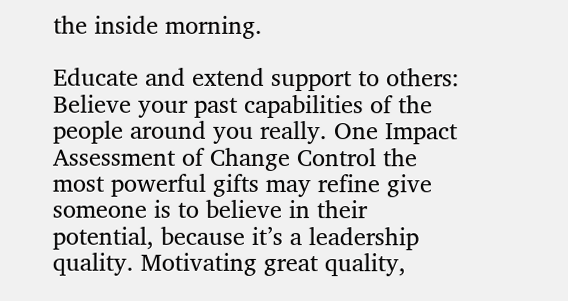the inside morning.

Educate and extend support to others: Believe your past capabilities of the people around you really. One Impact Assessment of Change Control the most powerful gifts may refine give someone is to believe in their potential, because it’s a leadership quality. Motivating great quality,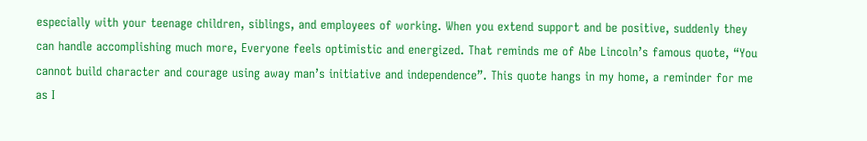especially with your teenage children, siblings, and employees of working. When you extend support and be positive, suddenly they can handle accomplishing much more, Everyone feels optimistic and energized. That reminds me of Abe Lincoln’s famous quote, “You cannot build character and courage using away man’s initiative and independence”. This quote hangs in my home, a reminder for me as I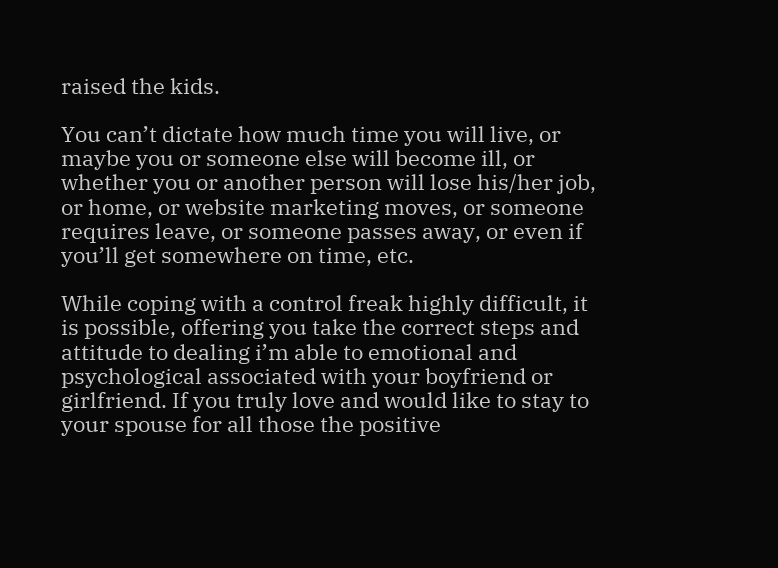raised the kids.

You can’t dictate how much time you will live, or maybe you or someone else will become ill, or whether you or another person will lose his/her job, or home, or website marketing moves, or someone requires leave, or someone passes away, or even if you’ll get somewhere on time, etc.

While coping with a control freak highly difficult, it is possible, offering you take the correct steps and attitude to dealing i’m able to emotional and psychological associated with your boyfriend or girlfriend. If you truly love and would like to stay to your spouse for all those the positive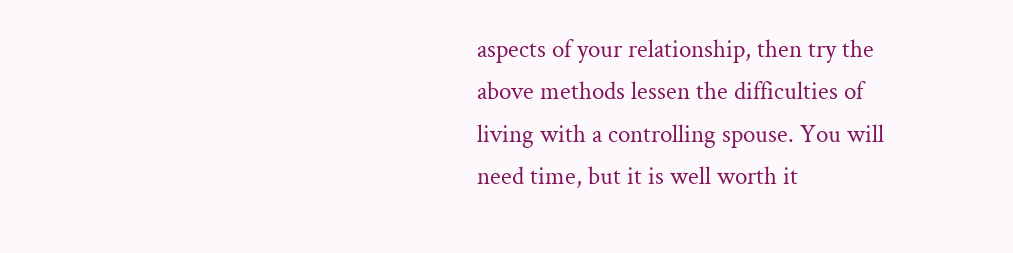aspects of your relationship, then try the above methods lessen the difficulties of living with a controlling spouse. You will need time, but it is well worth it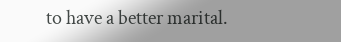to have a better marital.